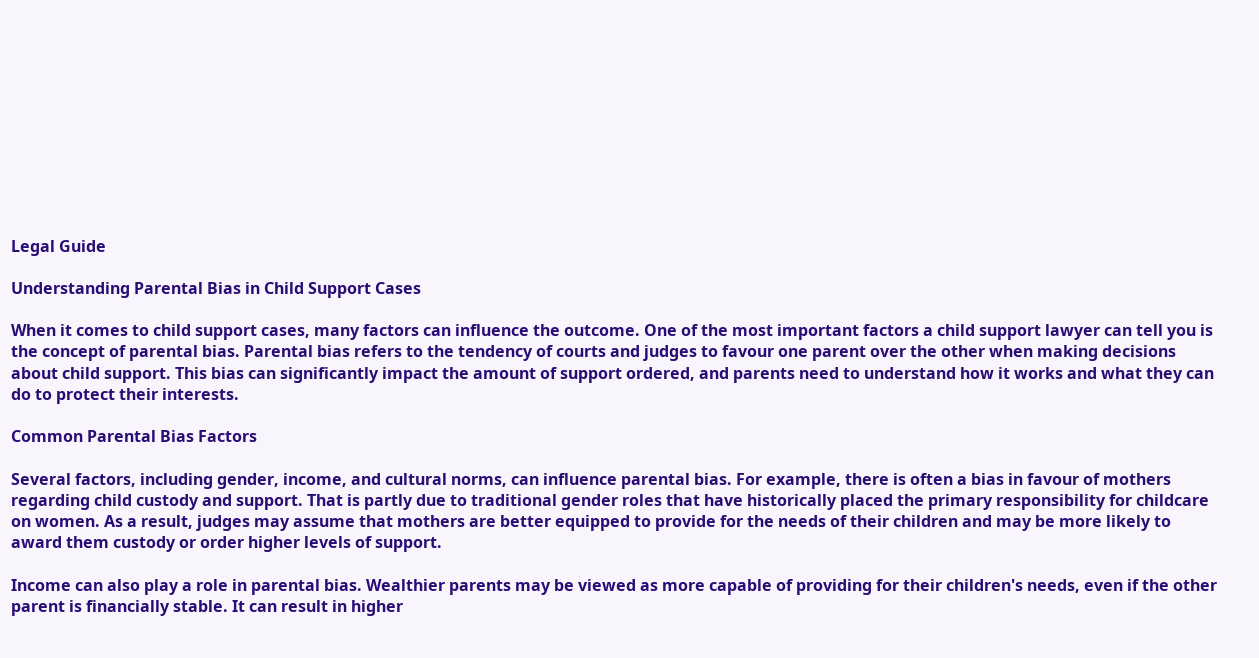Legal Guide

Understanding Parental Bias in Child Support Cases

When it comes to child support cases, many factors can influence the outcome. One of the most important factors a child support lawyer can tell you is the concept of parental bias. Parental bias refers to the tendency of courts and judges to favour one parent over the other when making decisions about child support. This bias can significantly impact the amount of support ordered, and parents need to understand how it works and what they can do to protect their interests.

Common Parental Bias Factors

Several factors, including gender, income, and cultural norms, can influence parental bias. For example, there is often a bias in favour of mothers regarding child custody and support. That is partly due to traditional gender roles that have historically placed the primary responsibility for childcare on women. As a result, judges may assume that mothers are better equipped to provide for the needs of their children and may be more likely to award them custody or order higher levels of support.

Income can also play a role in parental bias. Wealthier parents may be viewed as more capable of providing for their children's needs, even if the other parent is financially stable. It can result in higher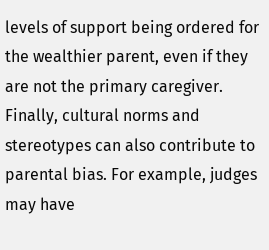levels of support being ordered for the wealthier parent, even if they are not the primary caregiver. Finally, cultural norms and stereotypes can also contribute to parental bias. For example, judges may have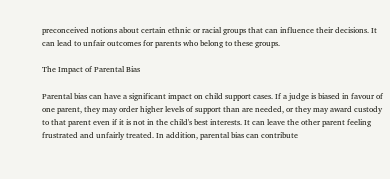preconceived notions about certain ethnic or racial groups that can influence their decisions. It can lead to unfair outcomes for parents who belong to these groups.

The Impact of Parental Bias

Parental bias can have a significant impact on child support cases. If a judge is biased in favour of one parent, they may order higher levels of support than are needed, or they may award custody to that parent even if it is not in the child's best interests. It can leave the other parent feeling frustrated and unfairly treated. In addition, parental bias can contribute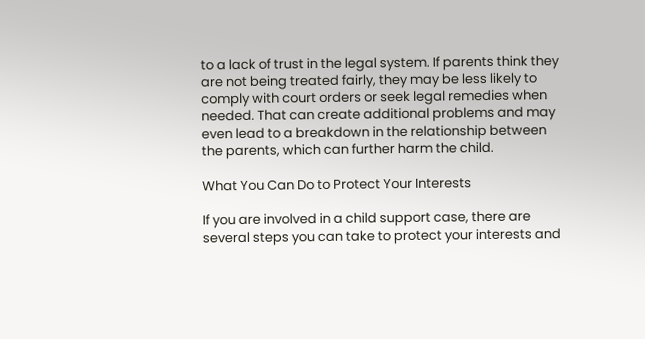to a lack of trust in the legal system. If parents think they are not being treated fairly, they may be less likely to comply with court orders or seek legal remedies when needed. That can create additional problems and may even lead to a breakdown in the relationship between the parents, which can further harm the child.

What You Can Do to Protect Your Interests

If you are involved in a child support case, there are several steps you can take to protect your interests and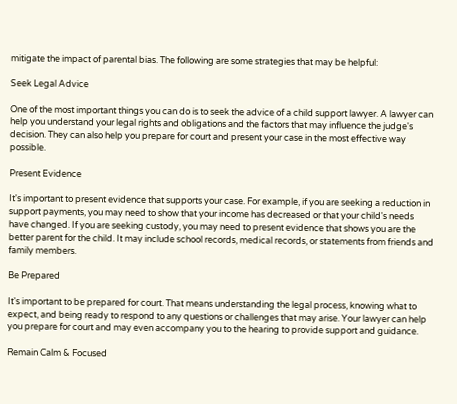mitigate the impact of parental bias. The following are some strategies that may be helpful:

Seek Legal Advice

One of the most important things you can do is to seek the advice of a child support lawyer. A lawyer can help you understand your legal rights and obligations and the factors that may influence the judge's decision. They can also help you prepare for court and present your case in the most effective way possible.

Present Evidence

It's important to present evidence that supports your case. For example, if you are seeking a reduction in support payments, you may need to show that your income has decreased or that your child's needs have changed. If you are seeking custody, you may need to present evidence that shows you are the better parent for the child. It may include school records, medical records, or statements from friends and family members.

Be Prepared

It's important to be prepared for court. That means understanding the legal process, knowing what to expect, and being ready to respond to any questions or challenges that may arise. Your lawyer can help you prepare for court and may even accompany you to the hearing to provide support and guidance.

Remain Calm & Focused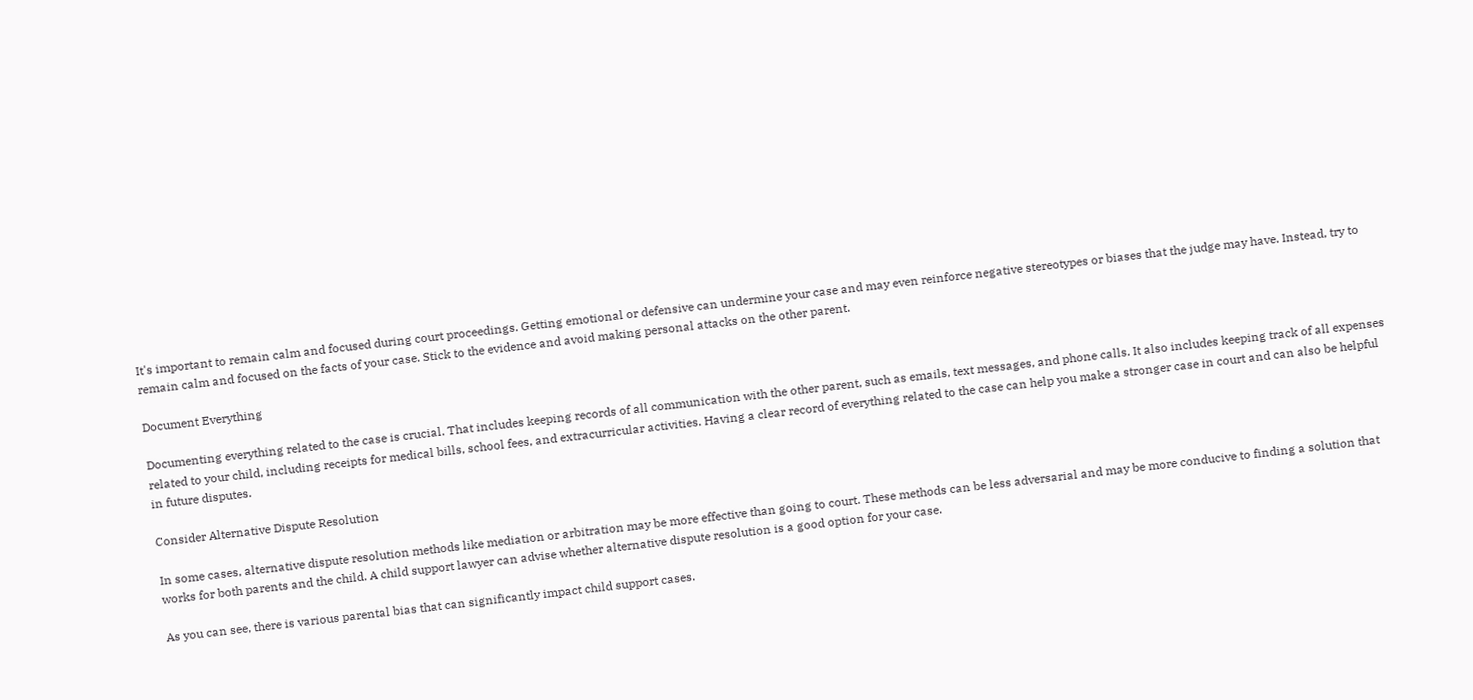It's important to remain calm and focused during court proceedings. Getting emotional or defensive can undermine your case and may even reinforce negative stereotypes or biases that the judge may have. Instead, try to remain calm and focused on the facts of your case. Stick to the evidence and avoid making personal attacks on the other parent.

Document Everything

Documenting everything related to the case is crucial. That includes keeping records of all communication with the other parent, such as emails, text messages, and phone calls. It also includes keeping track of all expenses related to your child, including receipts for medical bills, school fees, and extracurricular activities. Having a clear record of everything related to the case can help you make a stronger case in court and can also be helpful in future disputes.

Consider Alternative Dispute Resolution

In some cases, alternative dispute resolution methods like mediation or arbitration may be more effective than going to court. These methods can be less adversarial and may be more conducive to finding a solution that works for both parents and the child. A child support lawyer can advise whether alternative dispute resolution is a good option for your case.

As you can see, there is various parental bias that can significantly impact child support cases.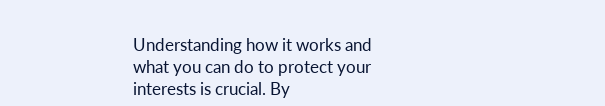Understanding how it works and what you can do to protect your interests is crucial. By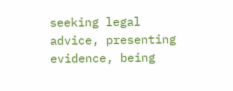seeking legal advice, presenting evidence, being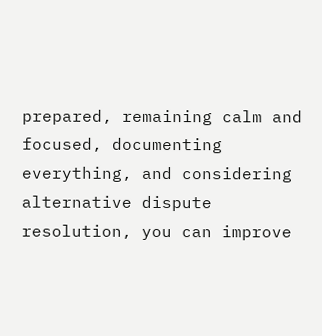prepared, remaining calm and focused, documenting everything, and considering alternative dispute resolution, you can improve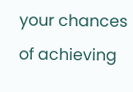your chances of achieving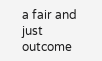a fair and just outcome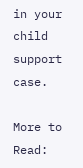in your child support case.

More to Read: